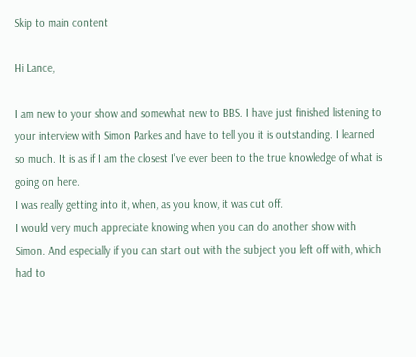Skip to main content

Hi Lance,

I am new to your show and somewhat new to BBS. I have just finished listening to your interview with Simon Parkes and have to tell you it is outstanding. I learned so much. It is as if I am the closest I've ever been to the true knowledge of what is going on here.
I was really getting into it, when, as you know, it was cut off.
I would very much appreciate knowing when you can do another show with Simon. And especially if you can start out with the subject you left off with, which had to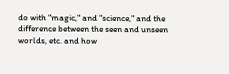do with "magic," and "science," and the difference between the seen and unseen worlds, etc. and how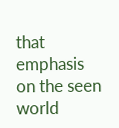that emphasis on the seen world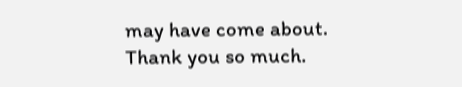may have come about.
Thank you so much.